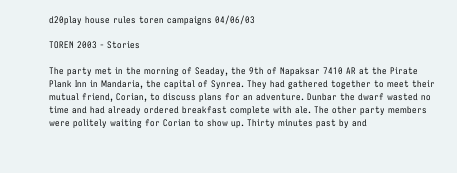d20play house rules toren campaigns 04/06/03

TOREN 2003 - Stories

The party met in the morning of Seaday, the 9th of Napaksar 7410 AR at the Pirate Plank Inn in Mandaria, the capital of Synrea. They had gathered together to meet their mutual friend, Corian, to discuss plans for an adventure. Dunbar the dwarf wasted no time and had already ordered breakfast complete with ale. The other party members were politely waiting for Corian to show up. Thirty minutes past by and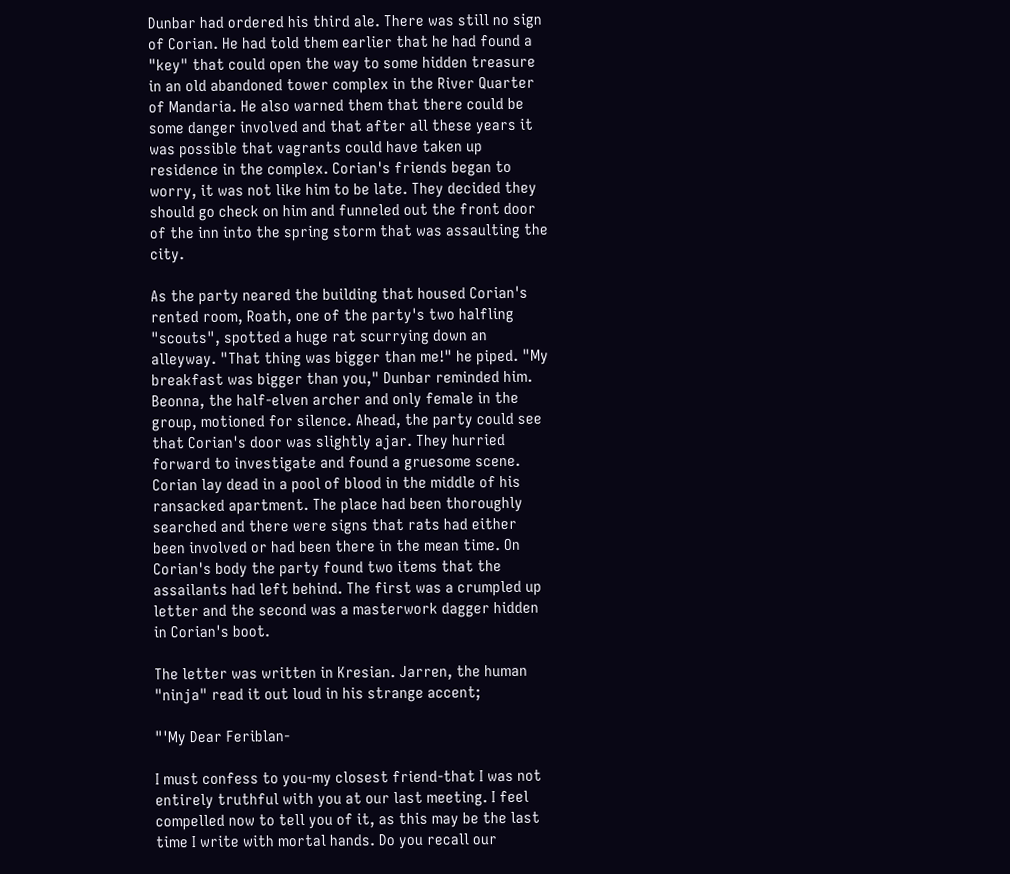Dunbar had ordered his third ale. There was still no sign of Corian. He had told them earlier that he had found a "key" that could open the way to some hidden treasure in an old abandoned tower complex in the River Quarter of Mandaria. He also warned them that there could be some danger involved and that after all these years it was possible that vagrants could have taken up residence in the complex. Corian's friends began to worry, it was not like him to be late. They decided they should go check on him and funneled out the front door of the inn into the spring storm that was assaulting the city.

As the party neared the building that housed Corian's rented room, Roath, one of the party's two halfling "scouts", spotted a huge rat scurrying down an alleyway. "That thing was bigger than me!" he piped. "My breakfast was bigger than you," Dunbar reminded him. Beonna, the half-elven archer and only female in the group, motioned for silence. Ahead, the party could see that Corian's door was slightly ajar. They hurried forward to investigate and found a gruesome scene. Corian lay dead in a pool of blood in the middle of his ransacked apartment. The place had been thoroughly searched and there were signs that rats had either been involved or had been there in the mean time. On Corian's body the party found two items that the assailants had left behind. The first was a crumpled up letter and the second was a masterwork dagger hidden in Corian's boot.

The letter was written in Kresian. Jarren, the human "ninja" read it out loud in his strange accent;

"'My Dear Feriblan-

I must confess to you-my closest friend-that I was not entirely truthful with you at our last meeting. I feel compelled now to tell you of it, as this may be the last time I write with mortal hands. Do you recall our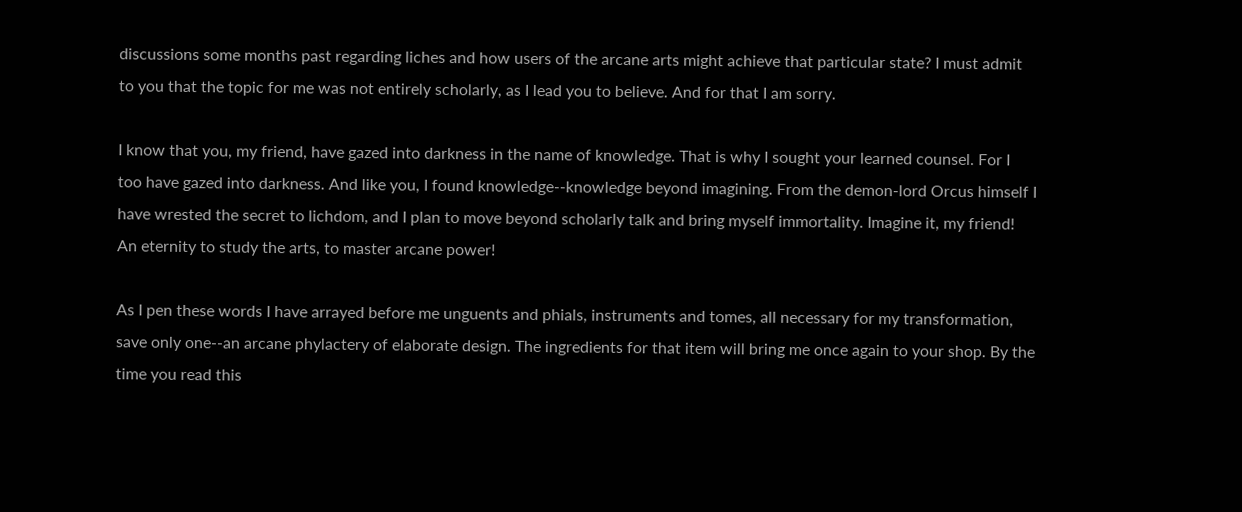discussions some months past regarding liches and how users of the arcane arts might achieve that particular state? I must admit to you that the topic for me was not entirely scholarly, as I lead you to believe. And for that I am sorry.

I know that you, my friend, have gazed into darkness in the name of knowledge. That is why I sought your learned counsel. For I too have gazed into darkness. And like you, I found knowledge--knowledge beyond imagining. From the demon-lord Orcus himself I have wrested the secret to lichdom, and I plan to move beyond scholarly talk and bring myself immortality. Imagine it, my friend! An eternity to study the arts, to master arcane power!

As I pen these words I have arrayed before me unguents and phials, instruments and tomes, all necessary for my transformation, save only one--an arcane phylactery of elaborate design. The ingredients for that item will bring me once again to your shop. By the time you read this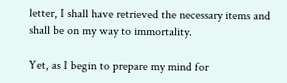letter, I shall have retrieved the necessary items and shall be on my way to immortality.

Yet, as I begin to prepare my mind for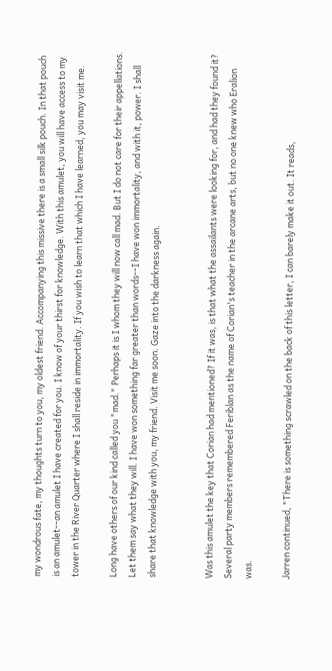my wondrous fate, my thoughts turn to you, my oldest friend. Accompanying this missive there is a small silk pouch. In that pouch is an amulet--an amulet I have created for you. I know of your thirst for knowledge. With this amulet, you will have access to my tower in the River Quarter where I shall reside in immortality. If you wish to learn that which I have learned, you may visit me.

Long have others of our kind called you "mad." Perhaps it is I whom they will now call mad. But I do not care for their appellations. Let them say what they will. I have won something far greater than words--I have won immortality, and with it, power. I shall share that knowledge with you, my friend. Visit me soon. Gaze into the darkness again.


Was this amulet the key that Corian had mentioned? If it was, is that what the assailants were looking for, and had they found it? Several party members remembered Feriblan as the name of Corian's teacher in the arcane arts, but no one knew who Eralion was.

Jarren continued, "There is something scrawled on the back of this letter, I can barely make it out. It reads,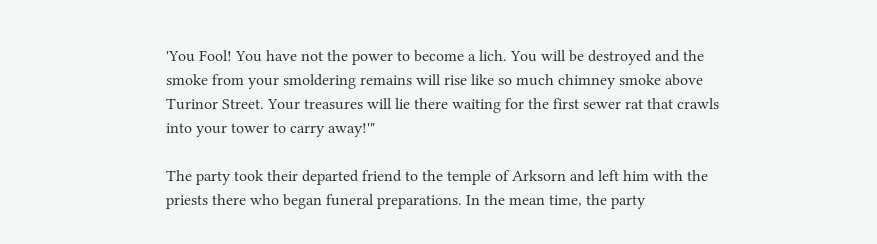'You Fool! You have not the power to become a lich. You will be destroyed and the smoke from your smoldering remains will rise like so much chimney smoke above Turinor Street. Your treasures will lie there waiting for the first sewer rat that crawls into your tower to carry away!'"

The party took their departed friend to the temple of Arksorn and left him with the priests there who began funeral preparations. In the mean time, the party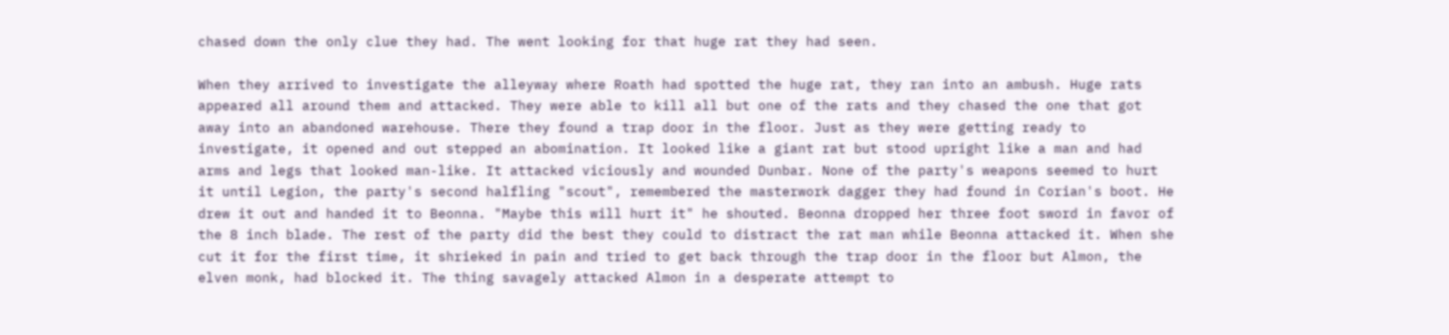chased down the only clue they had. The went looking for that huge rat they had seen.

When they arrived to investigate the alleyway where Roath had spotted the huge rat, they ran into an ambush. Huge rats appeared all around them and attacked. They were able to kill all but one of the rats and they chased the one that got away into an abandoned warehouse. There they found a trap door in the floor. Just as they were getting ready to investigate, it opened and out stepped an abomination. It looked like a giant rat but stood upright like a man and had arms and legs that looked man-like. It attacked viciously and wounded Dunbar. None of the party's weapons seemed to hurt it until Legion, the party's second halfling "scout", remembered the masterwork dagger they had found in Corian's boot. He drew it out and handed it to Beonna. "Maybe this will hurt it" he shouted. Beonna dropped her three foot sword in favor of the 8 inch blade. The rest of the party did the best they could to distract the rat man while Beonna attacked it. When she cut it for the first time, it shrieked in pain and tried to get back through the trap door in the floor but Almon, the elven monk, had blocked it. The thing savagely attacked Almon in a desperate attempt to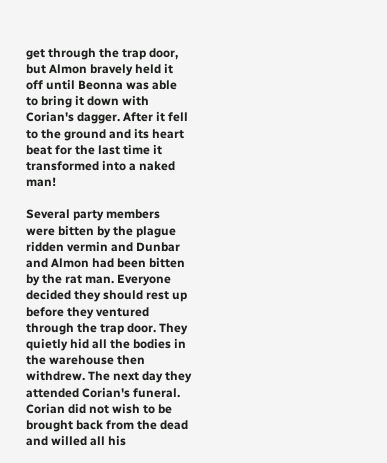get through the trap door, but Almon bravely held it off until Beonna was able to bring it down with Corian's dagger. After it fell to the ground and its heart beat for the last time it transformed into a naked man!

Several party members were bitten by the plague ridden vermin and Dunbar and Almon had been bitten by the rat man. Everyone decided they should rest up before they ventured through the trap door. They quietly hid all the bodies in the warehouse then withdrew. The next day they attended Corian's funeral. Corian did not wish to be brought back from the dead and willed all his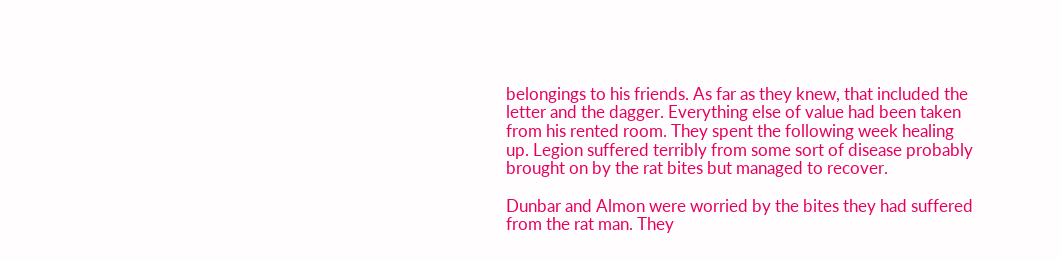belongings to his friends. As far as they knew, that included the letter and the dagger. Everything else of value had been taken from his rented room. They spent the following week healing up. Legion suffered terribly from some sort of disease probably brought on by the rat bites but managed to recover.

Dunbar and Almon were worried by the bites they had suffered from the rat man. They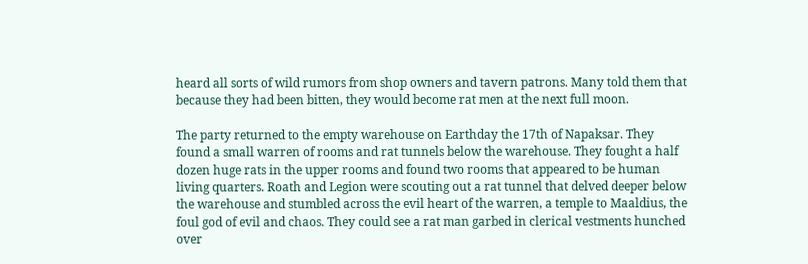heard all sorts of wild rumors from shop owners and tavern patrons. Many told them that because they had been bitten, they would become rat men at the next full moon.

The party returned to the empty warehouse on Earthday the 17th of Napaksar. They found a small warren of rooms and rat tunnels below the warehouse. They fought a half dozen huge rats in the upper rooms and found two rooms that appeared to be human living quarters. Roath and Legion were scouting out a rat tunnel that delved deeper below the warehouse and stumbled across the evil heart of the warren, a temple to Maaldius, the foul god of evil and chaos. They could see a rat man garbed in clerical vestments hunched over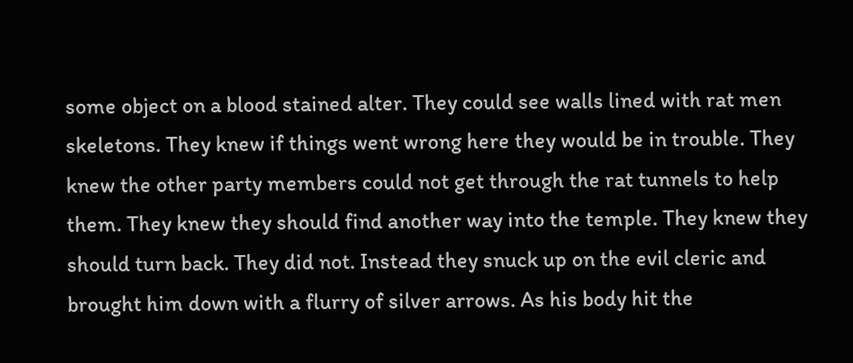some object on a blood stained alter. They could see walls lined with rat men skeletons. They knew if things went wrong here they would be in trouble. They knew the other party members could not get through the rat tunnels to help them. They knew they should find another way into the temple. They knew they should turn back. They did not. Instead they snuck up on the evil cleric and brought him down with a flurry of silver arrows. As his body hit the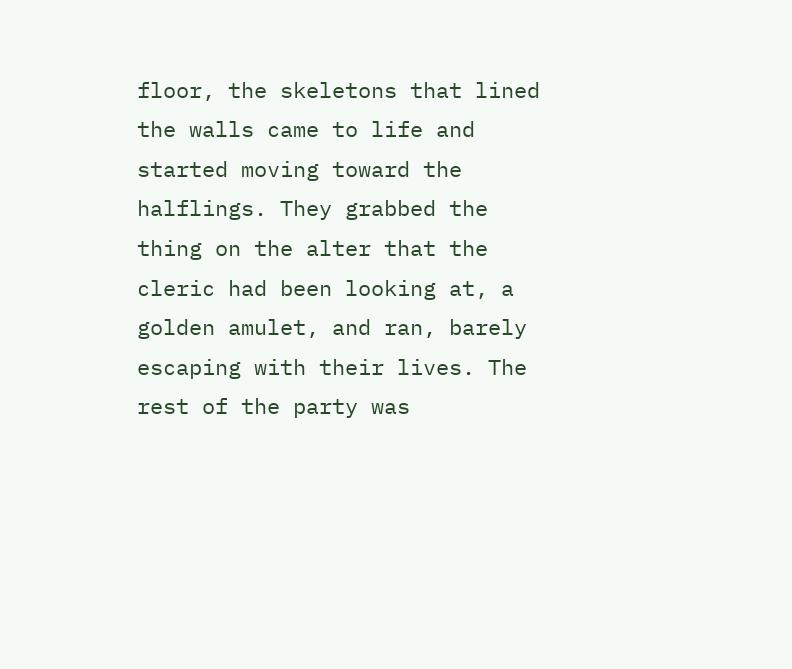floor, the skeletons that lined the walls came to life and started moving toward the halflings. They grabbed the thing on the alter that the cleric had been looking at, a golden amulet, and ran, barely escaping with their lives. The rest of the party was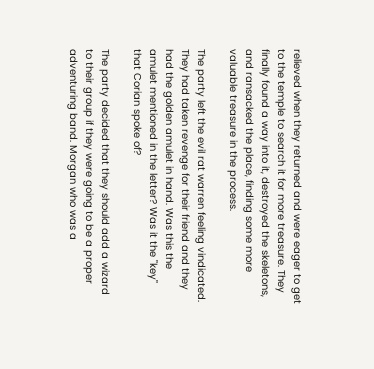relieved when they returned and were eager to get to the temple to search it for more treasure. They finally found a way into it, destroyed the skeletons, and ransacked the place, finding some more valuable treasure in the process.

The party left the evil rat warren feeling vindicated. They had taken revenge for their friend and they had the golden amulet in hand. Was this the amulet mentioned in the letter? Was it the "key" that Corian spoke of?

The party decided that they should add a wizard to their group if they were going to be a proper adventuring band. Morgan who was a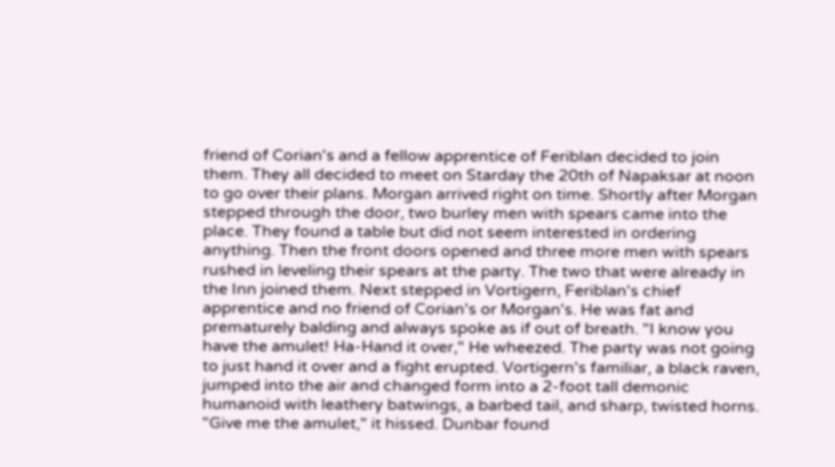friend of Corian's and a fellow apprentice of Feriblan decided to join them. They all decided to meet on Starday the 20th of Napaksar at noon to go over their plans. Morgan arrived right on time. Shortly after Morgan stepped through the door, two burley men with spears came into the place. They found a table but did not seem interested in ordering anything. Then the front doors opened and three more men with spears rushed in leveling their spears at the party. The two that were already in the Inn joined them. Next stepped in Vortigern, Feriblan's chief apprentice and no friend of Corian's or Morgan's. He was fat and prematurely balding and always spoke as if out of breath. "I know you have the amulet! Ha-Hand it over," He wheezed. The party was not going to just hand it over and a fight erupted. Vortigern's familiar, a black raven, jumped into the air and changed form into a 2-foot tall demonic humanoid with leathery batwings, a barbed tail, and sharp, twisted horns. "Give me the amulet," it hissed. Dunbar found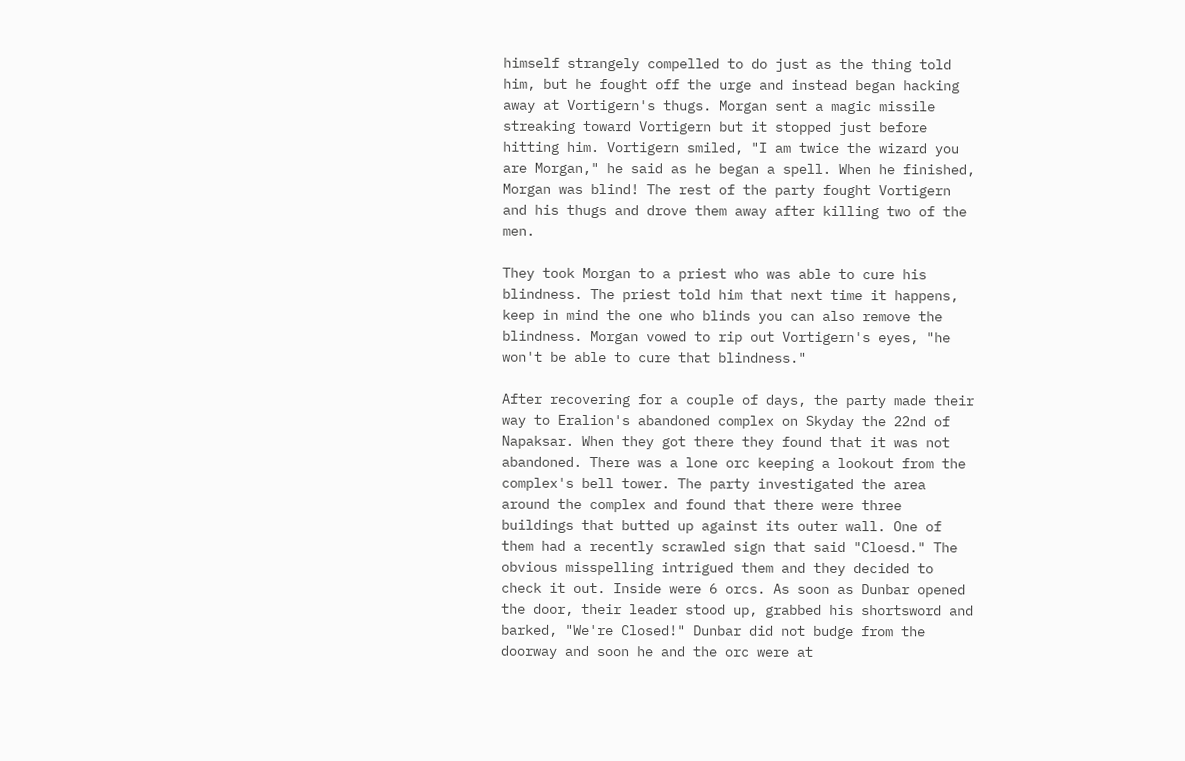himself strangely compelled to do just as the thing told him, but he fought off the urge and instead began hacking away at Vortigern's thugs. Morgan sent a magic missile streaking toward Vortigern but it stopped just before hitting him. Vortigern smiled, "I am twice the wizard you are Morgan," he said as he began a spell. When he finished, Morgan was blind! The rest of the party fought Vortigern and his thugs and drove them away after killing two of the men.

They took Morgan to a priest who was able to cure his blindness. The priest told him that next time it happens, keep in mind the one who blinds you can also remove the blindness. Morgan vowed to rip out Vortigern's eyes, "he won't be able to cure that blindness."

After recovering for a couple of days, the party made their way to Eralion's abandoned complex on Skyday the 22nd of Napaksar. When they got there they found that it was not abandoned. There was a lone orc keeping a lookout from the complex's bell tower. The party investigated the area around the complex and found that there were three buildings that butted up against its outer wall. One of them had a recently scrawled sign that said "Cloesd." The obvious misspelling intrigued them and they decided to check it out. Inside were 6 orcs. As soon as Dunbar opened the door, their leader stood up, grabbed his shortsword and barked, "We're Closed!" Dunbar did not budge from the doorway and soon he and the orc were at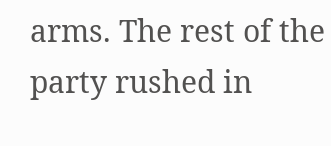arms. The rest of the party rushed in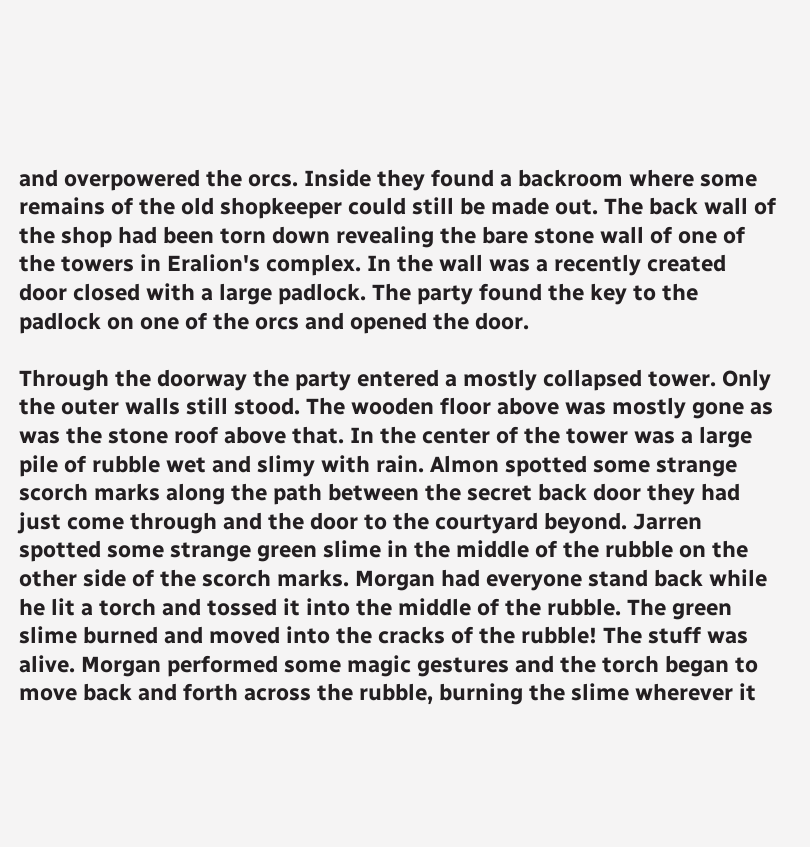and overpowered the orcs. Inside they found a backroom where some remains of the old shopkeeper could still be made out. The back wall of the shop had been torn down revealing the bare stone wall of one of the towers in Eralion's complex. In the wall was a recently created door closed with a large padlock. The party found the key to the padlock on one of the orcs and opened the door.

Through the doorway the party entered a mostly collapsed tower. Only the outer walls still stood. The wooden floor above was mostly gone as was the stone roof above that. In the center of the tower was a large pile of rubble wet and slimy with rain. Almon spotted some strange scorch marks along the path between the secret back door they had just come through and the door to the courtyard beyond. Jarren spotted some strange green slime in the middle of the rubble on the other side of the scorch marks. Morgan had everyone stand back while he lit a torch and tossed it into the middle of the rubble. The green slime burned and moved into the cracks of the rubble! The stuff was alive. Morgan performed some magic gestures and the torch began to move back and forth across the rubble, burning the slime wherever it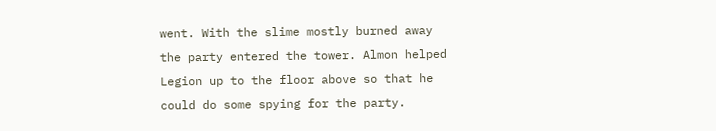went. With the slime mostly burned away the party entered the tower. Almon helped Legion up to the floor above so that he could do some spying for the party.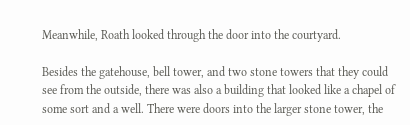Meanwhile, Roath looked through the door into the courtyard.

Besides the gatehouse, bell tower, and two stone towers that they could see from the outside, there was also a building that looked like a chapel of some sort and a well. There were doors into the larger stone tower, the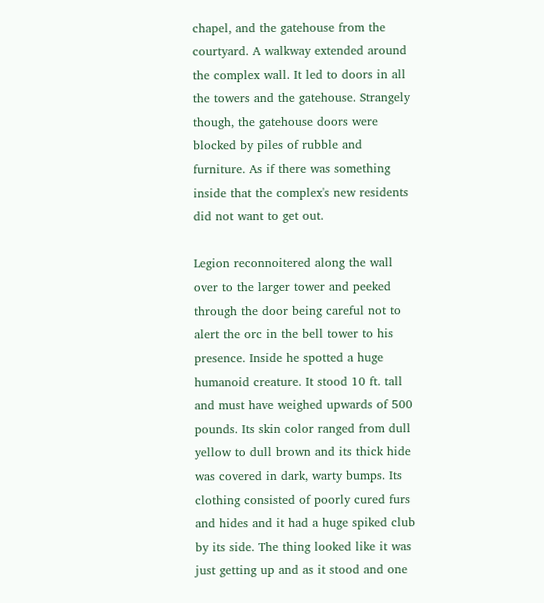chapel, and the gatehouse from the courtyard. A walkway extended around the complex wall. It led to doors in all the towers and the gatehouse. Strangely though, the gatehouse doors were blocked by piles of rubble and furniture. As if there was something inside that the complex's new residents did not want to get out.

Legion reconnoitered along the wall over to the larger tower and peeked through the door being careful not to alert the orc in the bell tower to his presence. Inside he spotted a huge humanoid creature. It stood 10 ft. tall and must have weighed upwards of 500 pounds. Its skin color ranged from dull yellow to dull brown and its thick hide was covered in dark, warty bumps. Its clothing consisted of poorly cured furs and hides and it had a huge spiked club by its side. The thing looked like it was just getting up and as it stood and one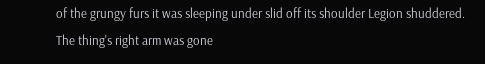of the grungy furs it was sleeping under slid off its shoulder Legion shuddered. The thing's right arm was gone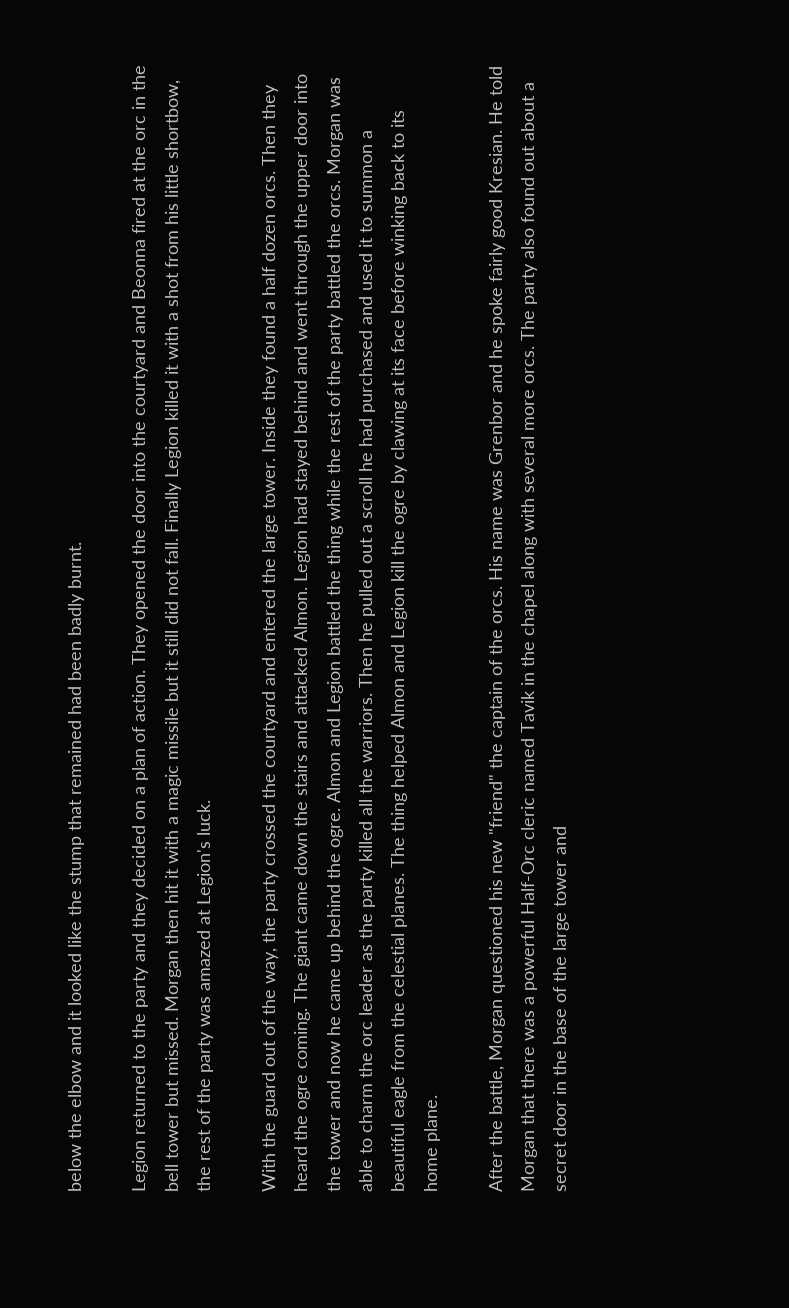below the elbow and it looked like the stump that remained had been badly burnt.

Legion returned to the party and they decided on a plan of action. They opened the door into the courtyard and Beonna fired at the orc in the bell tower but missed. Morgan then hit it with a magic missile but it still did not fall. Finally Legion killed it with a shot from his little shortbow, the rest of the party was amazed at Legion's luck.

With the guard out of the way, the party crossed the courtyard and entered the large tower. Inside they found a half dozen orcs. Then they heard the ogre coming. The giant came down the stairs and attacked Almon. Legion had stayed behind and went through the upper door into the tower and now he came up behind the ogre. Almon and Legion battled the thing while the rest of the party battled the orcs. Morgan was able to charm the orc leader as the party killed all the warriors. Then he pulled out a scroll he had purchased and used it to summon a beautiful eagle from the celestial planes. The thing helped Almon and Legion kill the ogre by clawing at its face before winking back to its home plane.

After the battle, Morgan questioned his new "friend" the captain of the orcs. His name was Grenbor and he spoke fairly good Kresian. He told Morgan that there was a powerful Half-Orc cleric named Tavik in the chapel along with several more orcs. The party also found out about a secret door in the base of the large tower and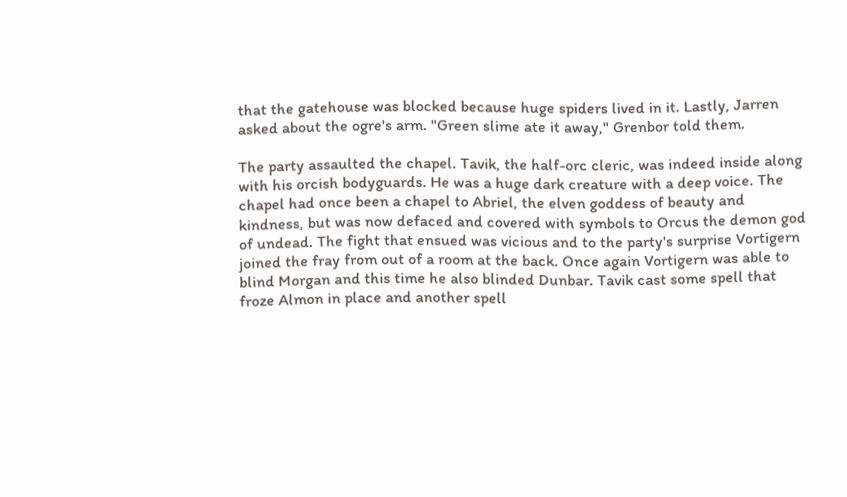that the gatehouse was blocked because huge spiders lived in it. Lastly, Jarren asked about the ogre's arm. "Green slime ate it away," Grenbor told them.

The party assaulted the chapel. Tavik, the half-orc cleric, was indeed inside along with his orcish bodyguards. He was a huge dark creature with a deep voice. The chapel had once been a chapel to Abriel, the elven goddess of beauty and kindness, but was now defaced and covered with symbols to Orcus the demon god of undead. The fight that ensued was vicious and to the party's surprise Vortigern joined the fray from out of a room at the back. Once again Vortigern was able to blind Morgan and this time he also blinded Dunbar. Tavik cast some spell that froze Almon in place and another spell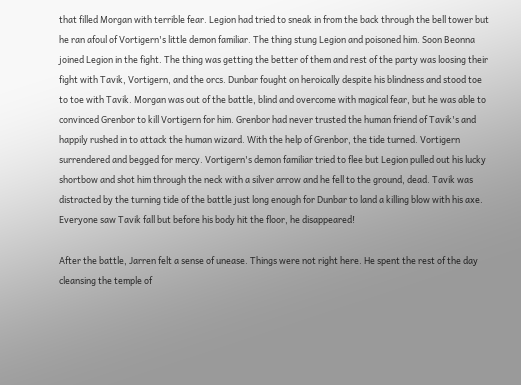that filled Morgan with terrible fear. Legion had tried to sneak in from the back through the bell tower but he ran afoul of Vortigern's little demon familiar. The thing stung Legion and poisoned him. Soon Beonna joined Legion in the fight. The thing was getting the better of them and rest of the party was loosing their fight with Tavik, Vortigern, and the orcs. Dunbar fought on heroically despite his blindness and stood toe to toe with Tavik. Morgan was out of the battle, blind and overcome with magical fear, but he was able to convinced Grenbor to kill Vortigern for him. Grenbor had never trusted the human friend of Tavik's and happily rushed in to attack the human wizard. With the help of Grenbor, the tide turned. Vortigern surrendered and begged for mercy. Vortigern's demon familiar tried to flee but Legion pulled out his lucky shortbow and shot him through the neck with a silver arrow and he fell to the ground, dead. Tavik was distracted by the turning tide of the battle just long enough for Dunbar to land a killing blow with his axe. Everyone saw Tavik fall but before his body hit the floor, he disappeared!

After the battle, Jarren felt a sense of unease. Things were not right here. He spent the rest of the day cleansing the temple of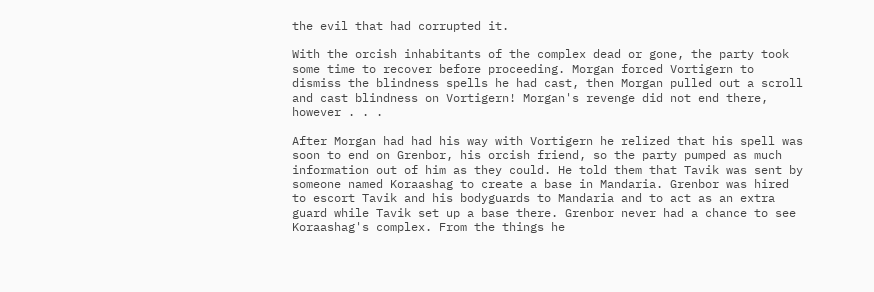the evil that had corrupted it.

With the orcish inhabitants of the complex dead or gone, the party took some time to recover before proceeding. Morgan forced Vortigern to dismiss the blindness spells he had cast, then Morgan pulled out a scroll and cast blindness on Vortigern! Morgan's revenge did not end there, however . . .

After Morgan had had his way with Vortigern he relized that his spell was soon to end on Grenbor, his orcish friend, so the party pumped as much information out of him as they could. He told them that Tavik was sent by someone named Koraashag to create a base in Mandaria. Grenbor was hired to escort Tavik and his bodyguards to Mandaria and to act as an extra guard while Tavik set up a base there. Grenbor never had a chance to see Koraashag's complex. From the things he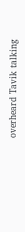overheard Tavik talking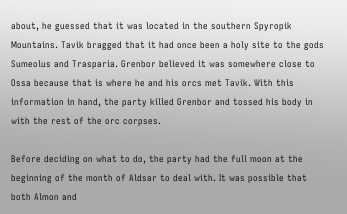about, he guessed that it was located in the southern Spyropik Mountains. Tavik bragged that it had once been a holy site to the gods Sumeolus and Trasparia. Grenbor believed it was somewhere close to Ossa because that is where he and his orcs met Tavik. With this information in hand, the party killed Grenbor and tossed his body in with the rest of the orc corpses.

Before deciding on what to do, the party had the full moon at the beginning of the month of Aldsar to deal with. It was possible that both Almon and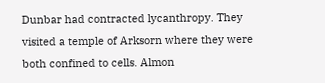Dunbar had contracted lycanthropy. They visited a temple of Arksorn where they were both confined to cells. Almon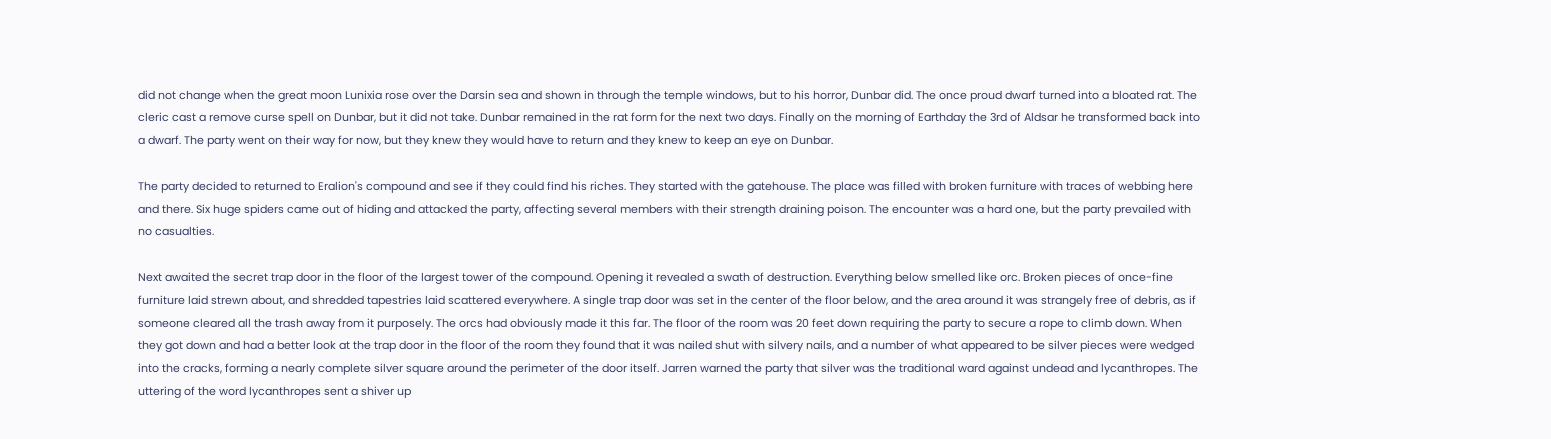did not change when the great moon Lunixia rose over the Darsin sea and shown in through the temple windows, but to his horror, Dunbar did. The once proud dwarf turned into a bloated rat. The cleric cast a remove curse spell on Dunbar, but it did not take. Dunbar remained in the rat form for the next two days. Finally on the morning of Earthday the 3rd of Aldsar he transformed back into a dwarf. The party went on their way for now, but they knew they would have to return and they knew to keep an eye on Dunbar.

The party decided to returned to Eralion's compound and see if they could find his riches. They started with the gatehouse. The place was filled with broken furniture with traces of webbing here and there. Six huge spiders came out of hiding and attacked the party, affecting several members with their strength draining poison. The encounter was a hard one, but the party prevailed with no casualties.

Next awaited the secret trap door in the floor of the largest tower of the compound. Opening it revealed a swath of destruction. Everything below smelled like orc. Broken pieces of once-fine furniture laid strewn about, and shredded tapestries laid scattered everywhere. A single trap door was set in the center of the floor below, and the area around it was strangely free of debris, as if someone cleared all the trash away from it purposely. The orcs had obviously made it this far. The floor of the room was 20 feet down requiring the party to secure a rope to climb down. When they got down and had a better look at the trap door in the floor of the room they found that it was nailed shut with silvery nails, and a number of what appeared to be silver pieces were wedged into the cracks, forming a nearly complete silver square around the perimeter of the door itself. Jarren warned the party that silver was the traditional ward against undead and lycanthropes. The uttering of the word lycanthropes sent a shiver up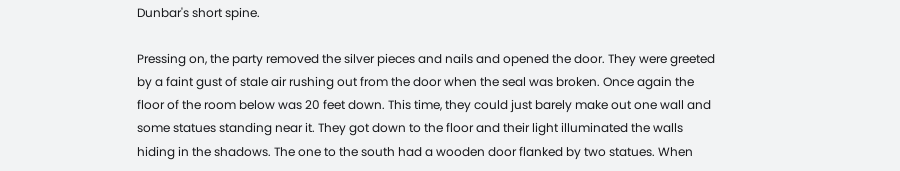Dunbar's short spine.

Pressing on, the party removed the silver pieces and nails and opened the door. They were greeted by a faint gust of stale air rushing out from the door when the seal was broken. Once again the floor of the room below was 20 feet down. This time, they could just barely make out one wall and some statues standing near it. They got down to the floor and their light illuminated the walls hiding in the shadows. The one to the south had a wooden door flanked by two statues. When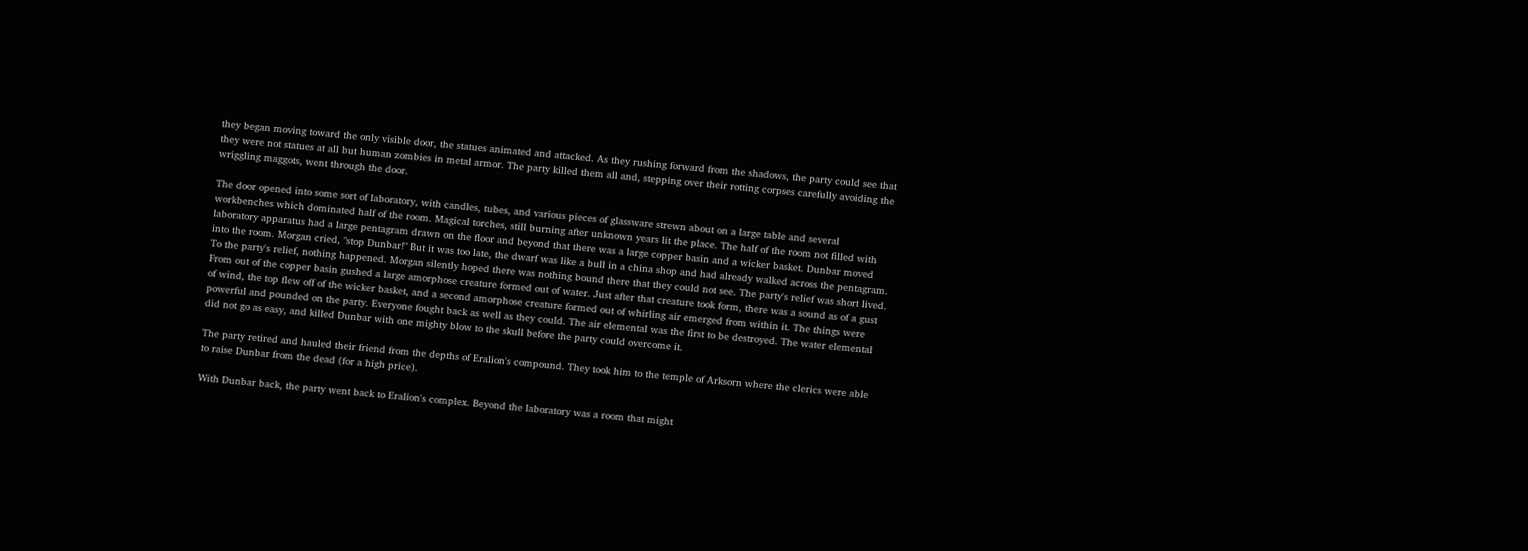they began moving toward the only visible door, the statues animated and attacked. As they rushing forward from the shadows, the party could see that they were not statues at all but human zombies in metal armor. The party killed them all and, stepping over their rotting corpses carefully avoiding the wriggling maggots, went through the door.

The door opened into some sort of laboratory, with candles, tubes, and various pieces of glassware strewn about on a large table and several workbenches which dominated half of the room. Magical torches, still burning after unknown years lit the place. The half of the room not filled with laboratory apparatus had a large pentagram drawn on the floor and beyond that there was a large copper basin and a wicker basket. Dunbar moved into the room. Morgan cried, "stop Dunbar!" But it was too late, the dwarf was like a bull in a china shop and had already walked across the pentagram. To the party's relief, nothing happened. Morgan silently hoped there was nothing bound there that they could not see. The party's relief was short lived. From out of the copper basin gushed a large amorphose creature formed out of water. Just after that creature took form, there was a sound as of a gust of wind, the top flew off of the wicker basket, and a second amorphose creature formed out of whirling air emerged from within it. The things were powerful and pounded on the party. Everyone fought back as well as they could. The air elemental was the first to be destroyed. The water elemental did not go as easy, and killed Dunbar with one mighty blow to the skull before the party could overcome it.

The party retired and hauled their friend from the depths of Eralion's compound. They took him to the temple of Arksorn where the clerics were able to raise Dunbar from the dead (for a high price).

With Dunbar back, the party went back to Eralion's complex. Beyond the laboratory was a room that might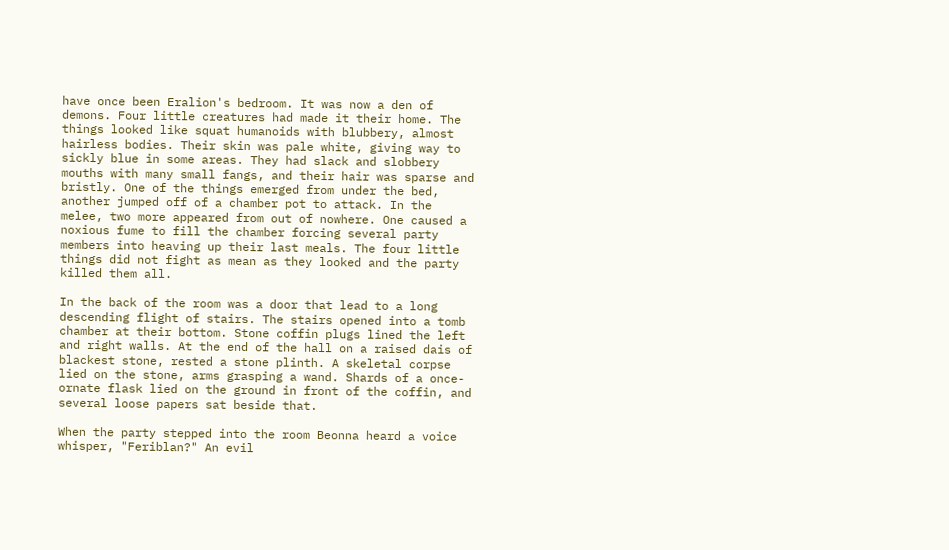have once been Eralion's bedroom. It was now a den of demons. Four little creatures had made it their home. The things looked like squat humanoids with blubbery, almost hairless bodies. Their skin was pale white, giving way to sickly blue in some areas. They had slack and slobbery mouths with many small fangs, and their hair was sparse and bristly. One of the things emerged from under the bed, another jumped off of a chamber pot to attack. In the melee, two more appeared from out of nowhere. One caused a noxious fume to fill the chamber forcing several party members into heaving up their last meals. The four little things did not fight as mean as they looked and the party killed them all.

In the back of the room was a door that lead to a long descending flight of stairs. The stairs opened into a tomb chamber at their bottom. Stone coffin plugs lined the left and right walls. At the end of the hall on a raised dais of blackest stone, rested a stone plinth. A skeletal corpse lied on the stone, arms grasping a wand. Shards of a once-ornate flask lied on the ground in front of the coffin, and several loose papers sat beside that.

When the party stepped into the room Beonna heard a voice whisper, "Feriblan?" An evil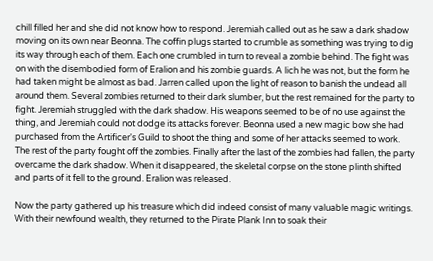chill filled her and she did not know how to respond. Jeremiah called out as he saw a dark shadow moving on its own near Beonna. The coffin plugs started to crumble as something was trying to dig its way through each of them. Each one crumbled in turn to reveal a zombie behind. The fight was on with the disembodied form of Eralion and his zombie guards. A lich he was not, but the form he had taken might be almost as bad. Jarren called upon the light of reason to banish the undead all around them. Several zombies returned to their dark slumber, but the rest remained for the party to fight. Jeremiah struggled with the dark shadow. His weapons seemed to be of no use against the thing, and Jeremiah could not dodge its attacks forever. Beonna used a new magic bow she had purchased from the Artificer's Guild to shoot the thing and some of her attacks seemed to work. The rest of the party fought off the zombies. Finally after the last of the zombies had fallen, the party overcame the dark shadow. When it disappeared, the skeletal corpse on the stone plinth shifted and parts of it fell to the ground. Eralion was released.

Now the party gathered up his treasure which did indeed consist of many valuable magic writings. With their newfound wealth, they returned to the Pirate Plank Inn to soak their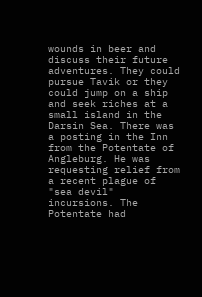wounds in beer and discuss their future adventures. They could pursue Tavik or they could jump on a ship and seek riches at a small island in the Darsin Sea. There was a posting in the Inn from the Potentate of Angleburg. He was requesting relief from a recent plague of "sea devil" incursions. The Potentate had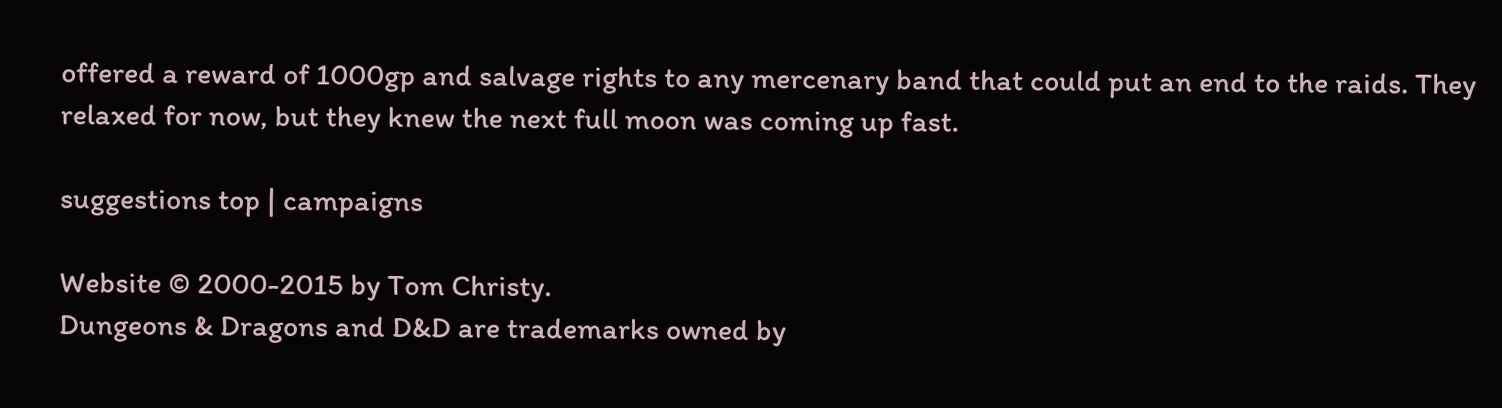offered a reward of 1000gp and salvage rights to any mercenary band that could put an end to the raids. They relaxed for now, but they knew the next full moon was coming up fast.

suggestions top | campaigns

Website © 2000-2015 by Tom Christy.
Dungeons & Dragons and D&D are trademarks owned by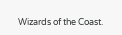Wizards of the Coast.